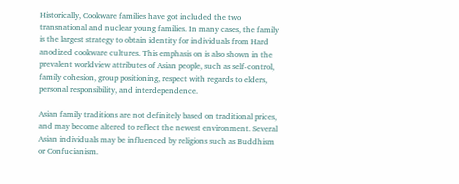Historically, Cookware families have got included the two transnational and nuclear young families. In many cases, the family is the largest strategy to obtain identity for individuals from Hard anodized cookware cultures. This emphasis on is also shown in the prevalent worldview attributes of Asian people, such as self-control, family cohesion, group positioning, respect with regards to elders, personal responsibility, and interdependence.

Asian family traditions are not definitely based on traditional prices, and may become altered to reflect the newest environment. Several Asian individuals may be influenced by religions such as Buddhism or Confucianism.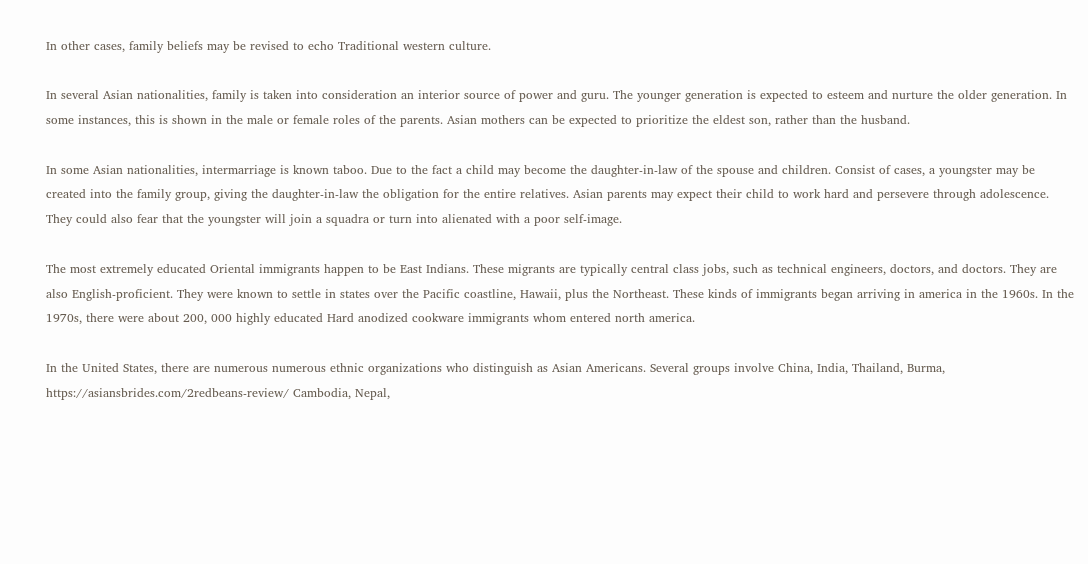In other cases, family beliefs may be revised to echo Traditional western culture.

In several Asian nationalities, family is taken into consideration an interior source of power and guru. The younger generation is expected to esteem and nurture the older generation. In some instances, this is shown in the male or female roles of the parents. Asian mothers can be expected to prioritize the eldest son, rather than the husband.

In some Asian nationalities, intermarriage is known taboo. Due to the fact a child may become the daughter-in-law of the spouse and children. Consist of cases, a youngster may be created into the family group, giving the daughter-in-law the obligation for the entire relatives. Asian parents may expect their child to work hard and persevere through adolescence. They could also fear that the youngster will join a squadra or turn into alienated with a poor self-image.

The most extremely educated Oriental immigrants happen to be East Indians. These migrants are typically central class jobs, such as technical engineers, doctors, and doctors. They are also English-proficient. They were known to settle in states over the Pacific coastline, Hawaii, plus the Northeast. These kinds of immigrants began arriving in america in the 1960s. In the 1970s, there were about 200, 000 highly educated Hard anodized cookware immigrants whom entered north america.

In the United States, there are numerous numerous ethnic organizations who distinguish as Asian Americans. Several groups involve China, India, Thailand, Burma, https://asiansbrides.com/2redbeans-review/ Cambodia, Nepal,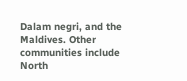Dalam negri, and the Maldives. Other communities include North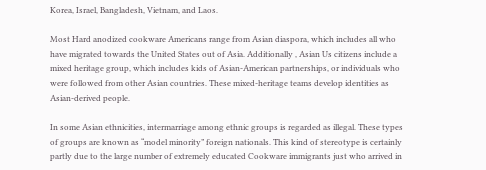Korea, Israel, Bangladesh, Vietnam, and Laos.

Most Hard anodized cookware Americans range from Asian diaspora, which includes all who have migrated towards the United States out of Asia. Additionally , Asian Us citizens include a mixed heritage group, which includes kids of Asian-American partnerships, or individuals who were followed from other Asian countries. These mixed-heritage teams develop identities as Asian-derived people.

In some Asian ethnicities, intermarriage among ethnic groups is regarded as illegal. These types of groups are known as “model minority” foreign nationals. This kind of stereotype is certainly partly due to the large number of extremely educated Cookware immigrants just who arrived in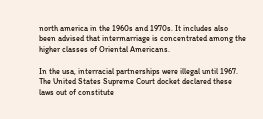north america in the 1960s and 1970s. It includes also been advised that intermarriage is concentrated among the higher classes of Oriental Americans.

In the usa, interracial partnerships were illegal until 1967. The United States Supreme Court docket declared these laws out of constitute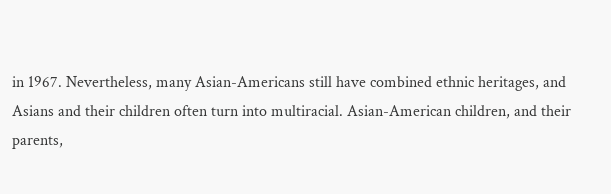in 1967. Nevertheless, many Asian-Americans still have combined ethnic heritages, and Asians and their children often turn into multiracial. Asian-American children, and their parents,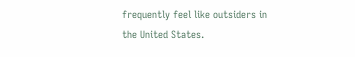frequently feel like outsiders in the United States.